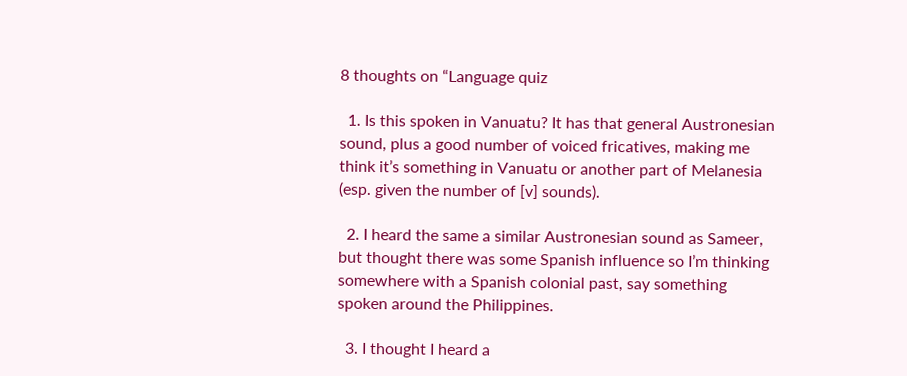8 thoughts on “Language quiz

  1. Is this spoken in Vanuatu? It has that general Austronesian sound, plus a good number of voiced fricatives, making me think it’s something in Vanuatu or another part of Melanesia (esp. given the number of [v] sounds).

  2. I heard the same a similar Austronesian sound as Sameer, but thought there was some Spanish influence so I’m thinking somewhere with a Spanish colonial past, say something spoken around the Philippines.

  3. I thought I heard a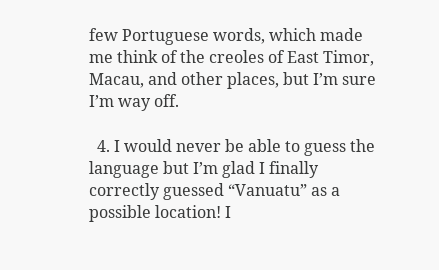few Portuguese words, which made me think of the creoles of East Timor, Macau, and other places, but I’m sure I’m way off.

  4. I would never be able to guess the language but I’m glad I finally correctly guessed “Vanuatu” as a possible location! I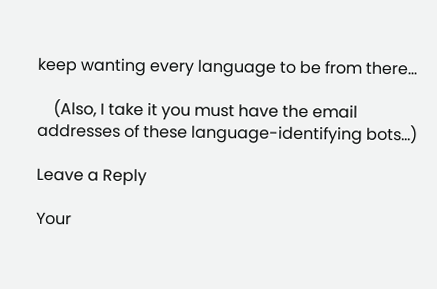keep wanting every language to be from there…

    (Also, I take it you must have the email addresses of these language-identifying bots…)

Leave a Reply

Your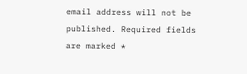email address will not be published. Required fields are marked *